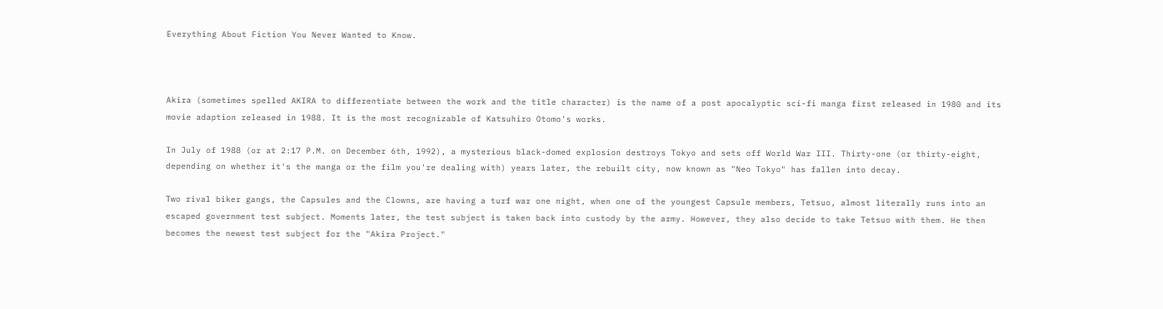Everything About Fiction You Never Wanted to Know.



Akira (sometimes spelled AKIRA to differentiate between the work and the title character) is the name of a post apocalyptic sci-fi manga first released in 1980 and its movie adaption released in 1988. It is the most recognizable of Katsuhiro Otomo's works.

In July of 1988 (or at 2:17 P.M. on December 6th, 1992), a mysterious black-domed explosion destroys Tokyo and sets off World War III. Thirty-one (or thirty-eight, depending on whether it's the manga or the film you're dealing with) years later, the rebuilt city, now known as "Neo Tokyo" has fallen into decay.

Two rival biker gangs, the Capsules and the Clowns, are having a turf war one night, when one of the youngest Capsule members, Tetsuo, almost literally runs into an escaped government test subject. Moments later, the test subject is taken back into custody by the army. However, they also decide to take Tetsuo with them. He then becomes the newest test subject for the "Akira Project."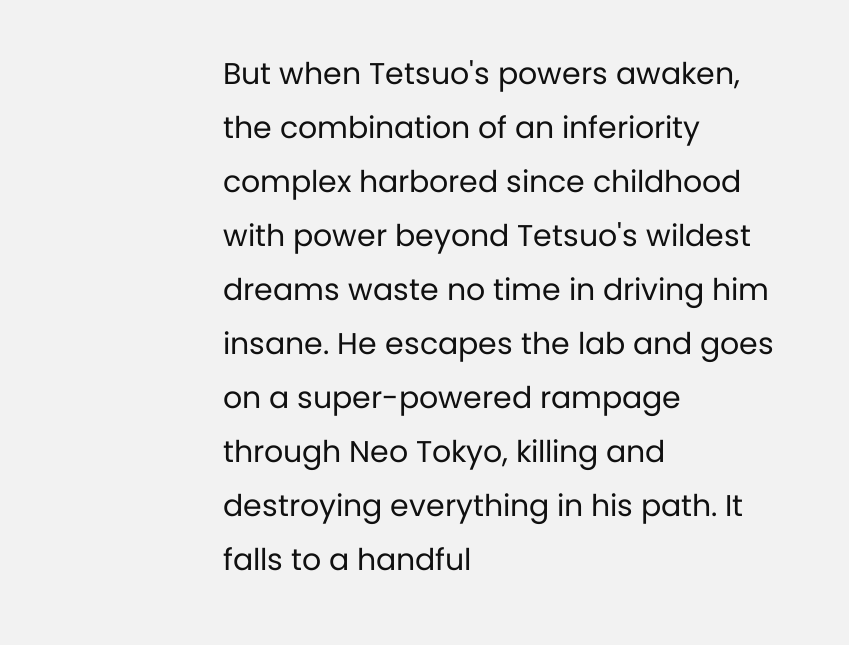But when Tetsuo's powers awaken, the combination of an inferiority complex harbored since childhood with power beyond Tetsuo's wildest dreams waste no time in driving him insane. He escapes the lab and goes on a super-powered rampage through Neo Tokyo, killing and destroying everything in his path. It falls to a handful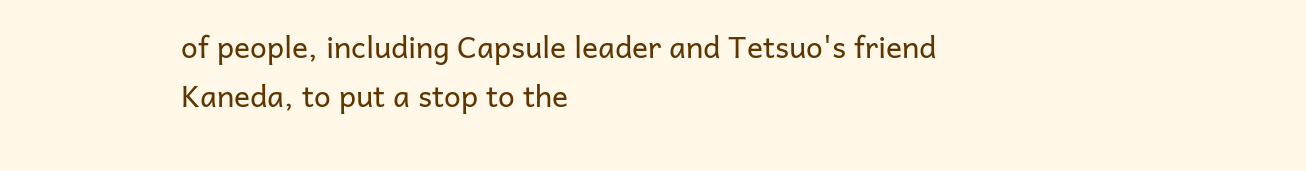of people, including Capsule leader and Tetsuo's friend Kaneda, to put a stop to the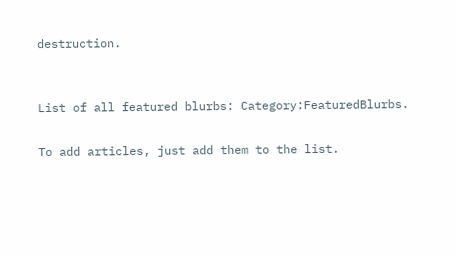destruction.


List of all featured blurbs: Category:FeaturedBlurbs.

To add articles, just add them to the list.